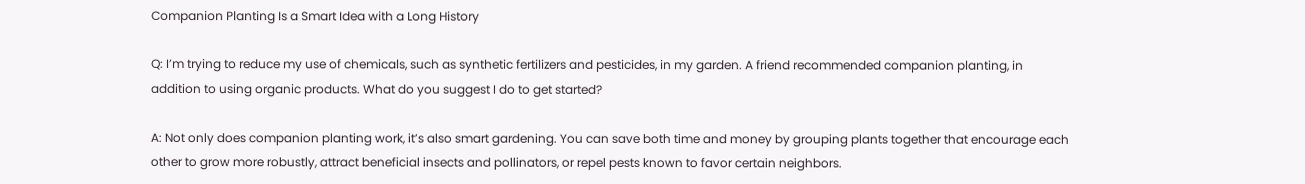Companion Planting Is a Smart Idea with a Long History

Q: I’m trying to reduce my use of chemicals, such as synthetic fertilizers and pesticides, in my garden. A friend recommended companion planting, in addition to using organic products. What do you suggest I do to get started?

A: Not only does companion planting work, it’s also smart gardening. You can save both time and money by grouping plants together that encourage each other to grow more robustly, attract beneficial insects and pollinators, or repel pests known to favor certain neighbors.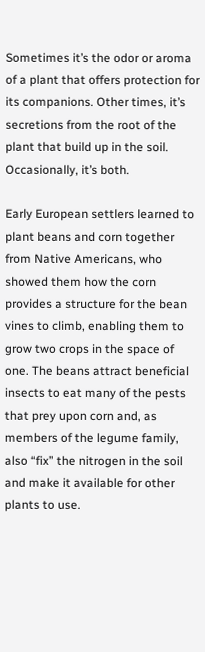Sometimes it’s the odor or aroma of a plant that offers protection for its companions. Other times, it’s secretions from the root of the plant that build up in the soil. Occasionally, it’s both.

Early European settlers learned to plant beans and corn together from Native Americans, who showed them how the corn provides a structure for the bean vines to climb, enabling them to grow two crops in the space of one. The beans attract beneficial insects to eat many of the pests that prey upon corn and, as members of the legume family, also “fix” the nitrogen in the soil and make it available for other plants to use.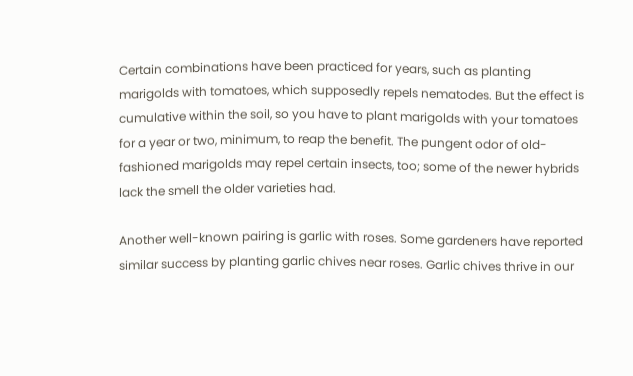Certain combinations have been practiced for years, such as planting marigolds with tomatoes, which supposedly repels nematodes. But the effect is cumulative within the soil, so you have to plant marigolds with your tomatoes for a year or two, minimum, to reap the benefit. The pungent odor of old-fashioned marigolds may repel certain insects, too; some of the newer hybrids lack the smell the older varieties had.

Another well-known pairing is garlic with roses. Some gardeners have reported similar success by planting garlic chives near roses. Garlic chives thrive in our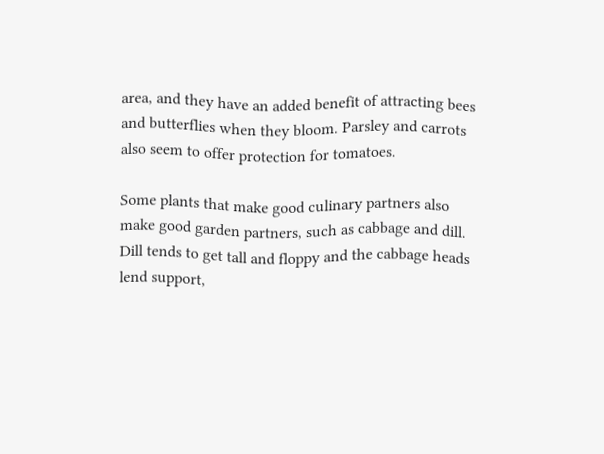area, and they have an added benefit of attracting bees and butterflies when they bloom. Parsley and carrots also seem to offer protection for tomatoes.

Some plants that make good culinary partners also make good garden partners, such as cabbage and dill. Dill tends to get tall and floppy and the cabbage heads lend support,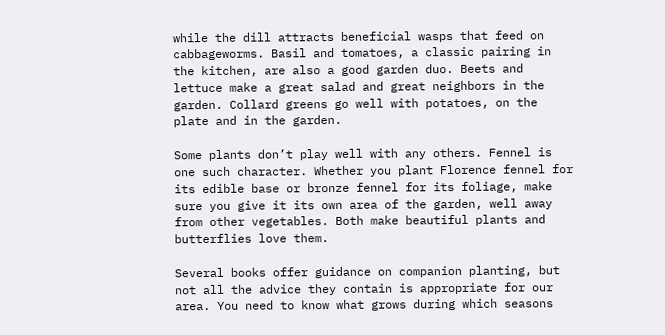while the dill attracts beneficial wasps that feed on cabbageworms. Basil and tomatoes, a classic pairing in the kitchen, are also a good garden duo. Beets and lettuce make a great salad and great neighbors in the garden. Collard greens go well with potatoes, on the plate and in the garden.

Some plants don’t play well with any others. Fennel is one such character. Whether you plant Florence fennel for its edible base or bronze fennel for its foliage, make sure you give it its own area of the garden, well away from other vegetables. Both make beautiful plants and butterflies love them.

Several books offer guidance on companion planting, but not all the advice they contain is appropriate for our area. You need to know what grows during which seasons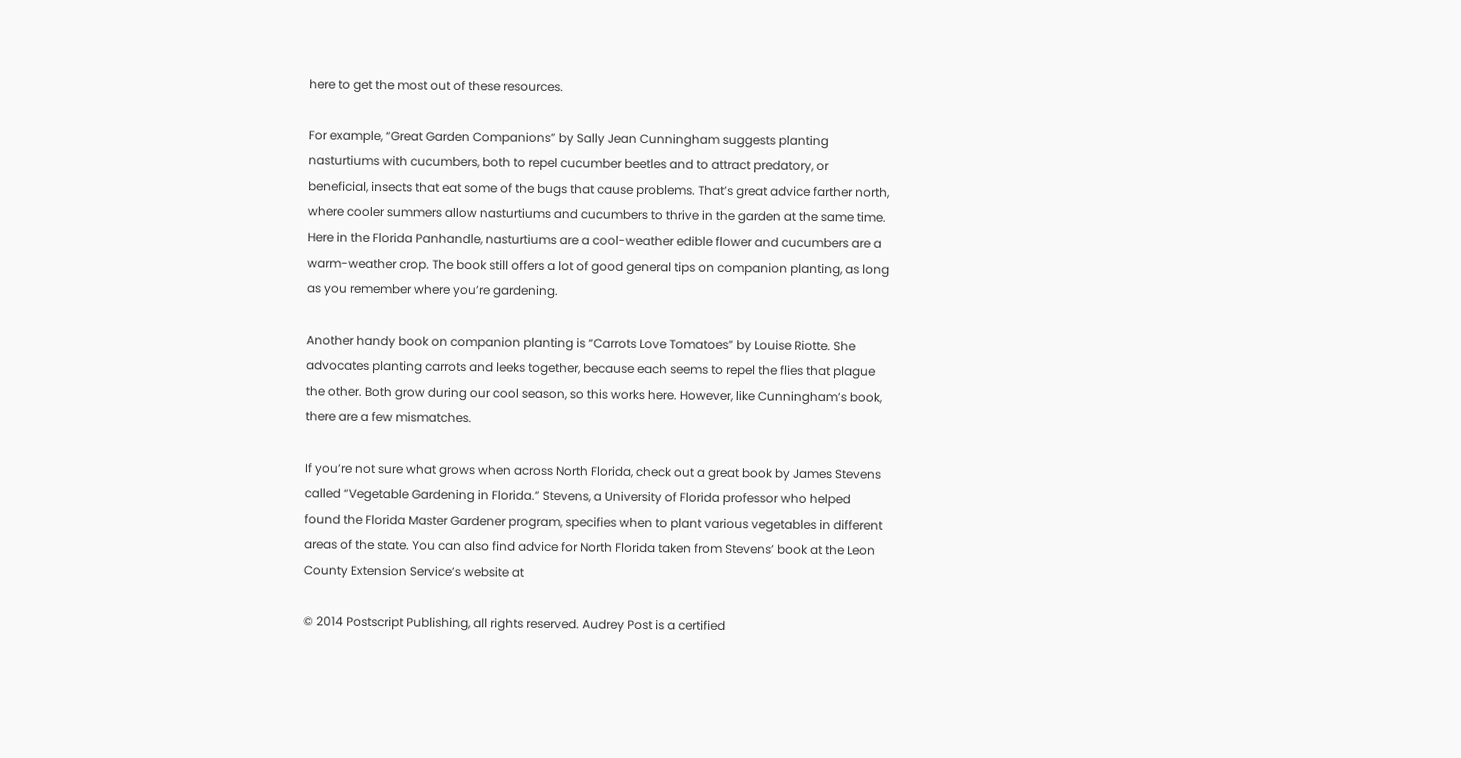here to get the most out of these resources.

For example, “Great Garden Companions” by Sally Jean Cunningham suggests planting nasturtiums with cucumbers, both to repel cucumber beetles and to attract predatory, or beneficial, insects that eat some of the bugs that cause problems. That’s great advice farther north, where cooler summers allow nasturtiums and cucumbers to thrive in the garden at the same time. Here in the Florida Panhandle, nasturtiums are a cool-weather edible flower and cucumbers are a warm-weather crop. The book still offers a lot of good general tips on companion planting, as long as you remember where you’re gardening.

Another handy book on companion planting is “Carrots Love Tomatoes” by Louise Riotte. She advocates planting carrots and leeks together, because each seems to repel the flies that plague the other. Both grow during our cool season, so this works here. However, like Cunningham’s book, there are a few mismatches.

If you’re not sure what grows when across North Florida, check out a great book by James Stevens called “Vegetable Gardening in Florida.” Stevens, a University of Florida professor who helped found the Florida Master Gardener program, specifies when to plant various vegetables in different areas of the state. You can also find advice for North Florida taken from Stevens’ book at the Leon County Extension Service’s website at

© 2014 Postscript Publishing, all rights reserved. Audrey Post is a certified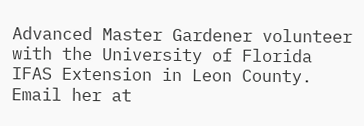Advanced Master Gardener volunteer with the University of Florida IFAS Extension in Leon County. Email her at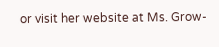or visit her website at Ms. Grow-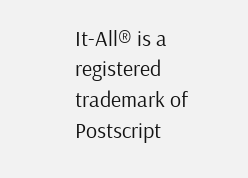It-All® is a registered trademark of Postscript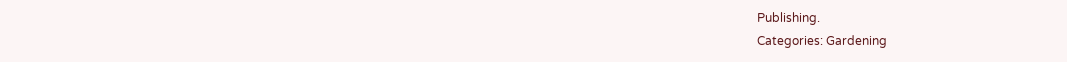Publishing.
Categories: Gardening